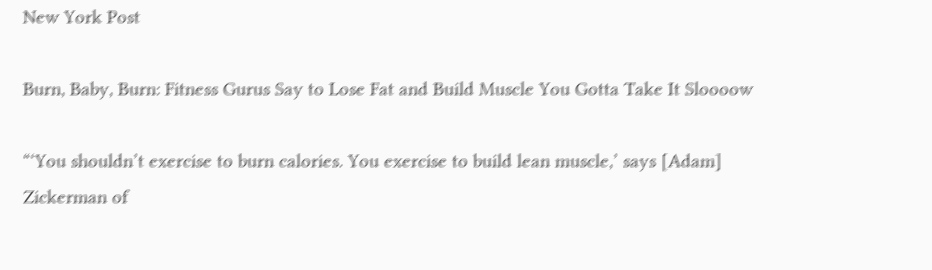New York Post

Burn, Baby, Burn: Fitness Gurus Say to Lose Fat and Build Muscle You Gotta Take It Sloooow

“‘You shouldn’t exercise to burn calories. You exercise to build lean muscle,’ says [Adam] Zickerman of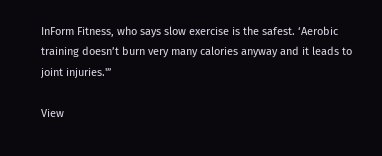InForm Fitness, who says slow exercise is the safest. ‘Aerobic training doesn’t burn very many calories anyway and it leads to joint injuries.'”

View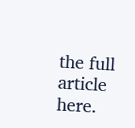the full article here.